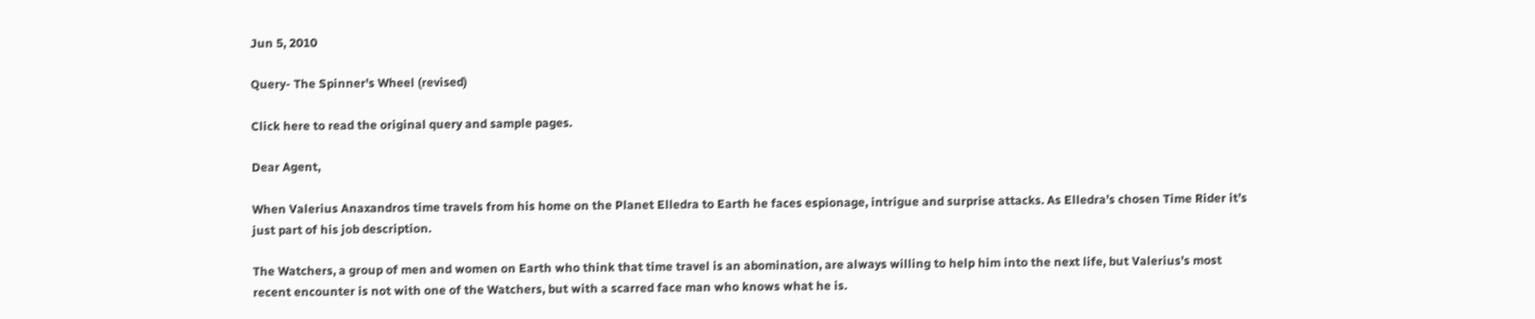Jun 5, 2010

Query- The Spinner's Wheel (revised)

Click here to read the original query and sample pages.

Dear Agent,

When Valerius Anaxandros time travels from his home on the Planet Elledra to Earth he faces espionage, intrigue and surprise attacks. As Elledra’s chosen Time Rider it’s just part of his job description.

The Watchers, a group of men and women on Earth who think that time travel is an abomination, are always willing to help him into the next life, but Valerius’s most recent encounter is not with one of the Watchers, but with a scarred face man who knows what he is.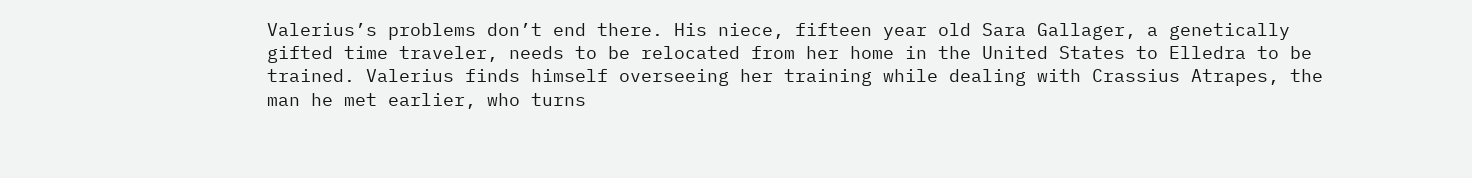Valerius’s problems don’t end there. His niece, fifteen year old Sara Gallager, a genetically gifted time traveler, needs to be relocated from her home in the United States to Elledra to be trained. Valerius finds himself overseeing her training while dealing with Crassius Atrapes, the man he met earlier, who turns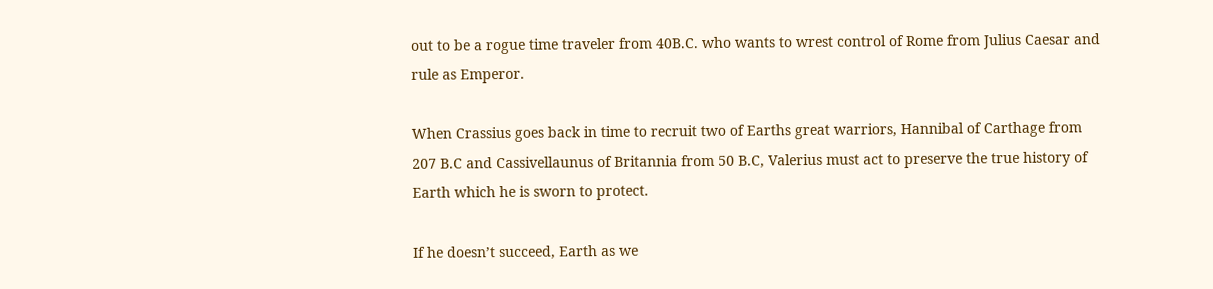out to be a rogue time traveler from 40B.C. who wants to wrest control of Rome from Julius Caesar and rule as Emperor.

When Crassius goes back in time to recruit two of Earths great warriors, Hannibal of Carthage from 207 B.C and Cassivellaunus of Britannia from 50 B.C, Valerius must act to preserve the true history of Earth which he is sworn to protect.

If he doesn’t succeed, Earth as we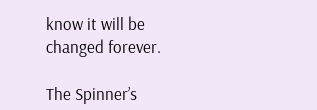know it will be changed forever.

The Spinner’s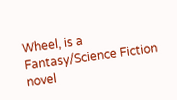Wheel, is a Fantasy/Science Fiction novel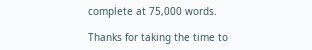complete at 75,000 words.

Thanks for taking the time to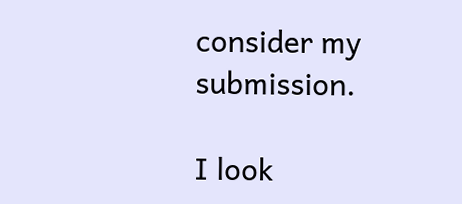consider my submission.

I look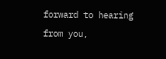forward to hearing from you,